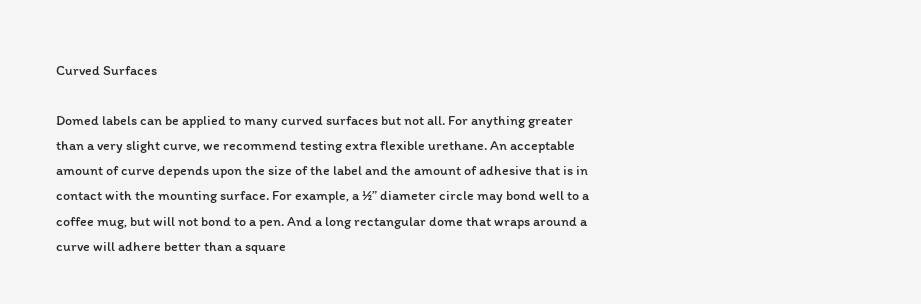Curved Surfaces

Domed labels can be applied to many curved surfaces but not all. For anything greater than a very slight curve, we recommend testing extra flexible urethane. An acceptable amount of curve depends upon the size of the label and the amount of adhesive that is in contact with the mounting surface. For example, a ½” diameter circle may bond well to a coffee mug, but will not bond to a pen. And a long rectangular dome that wraps around a curve will adhere better than a square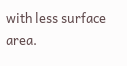with less surface area.